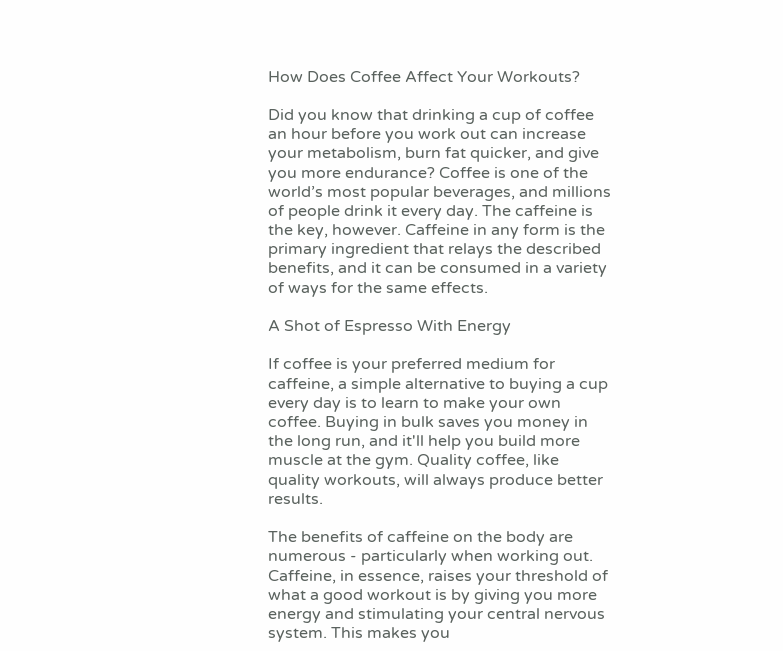How Does Coffee Affect Your Workouts?

Did you know that drinking a cup of coffee an hour before you work out can increase your metabolism, burn fat quicker, and give you more endurance? Coffee is one of the world’s most popular beverages, and millions of people drink it every day. The caffeine is the key, however. Caffeine in any form is the primary ingredient that relays the described benefits, and it can be consumed in a variety of ways for the same effects.

A Shot of Espresso With Energy

If coffee is your preferred medium for caffeine, a simple alternative to buying a cup every day is to learn to make your own coffee. Buying in bulk saves you money in the long run, and it'll help you build more muscle at the gym. Quality coffee, like quality workouts, will always produce better results.

The benefits of caffeine on the body are numerous - particularly when working out. Caffeine, in essence, raises your threshold of what a good workout is by giving you more energy and stimulating your central nervous system. This makes you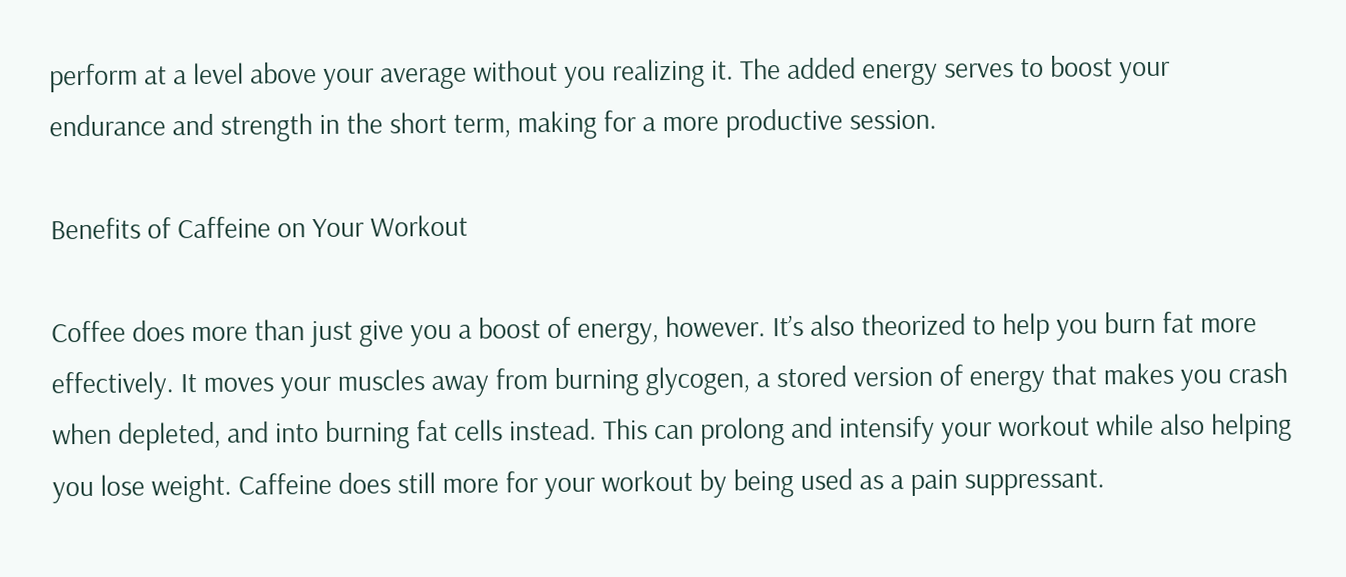perform at a level above your average without you realizing it. The added energy serves to boost your endurance and strength in the short term, making for a more productive session.

Benefits of Caffeine on Your Workout

Coffee does more than just give you a boost of energy, however. It’s also theorized to help you burn fat more effectively. It moves your muscles away from burning glycogen, a stored version of energy that makes you crash when depleted, and into burning fat cells instead. This can prolong and intensify your workout while also helping you lose weight. Caffeine does still more for your workout by being used as a pain suppressant.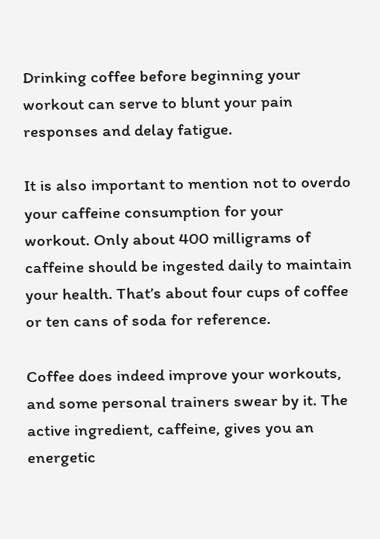Drinking coffee before beginning your workout can serve to blunt your pain responses and delay fatigue.

It is also important to mention not to overdo your caffeine consumption for your workout. Only about 400 milligrams of caffeine should be ingested daily to maintain your health. That’s about four cups of coffee or ten cans of soda for reference.

Coffee does indeed improve your workouts, and some personal trainers swear by it. The active ingredient, caffeine, gives you an energetic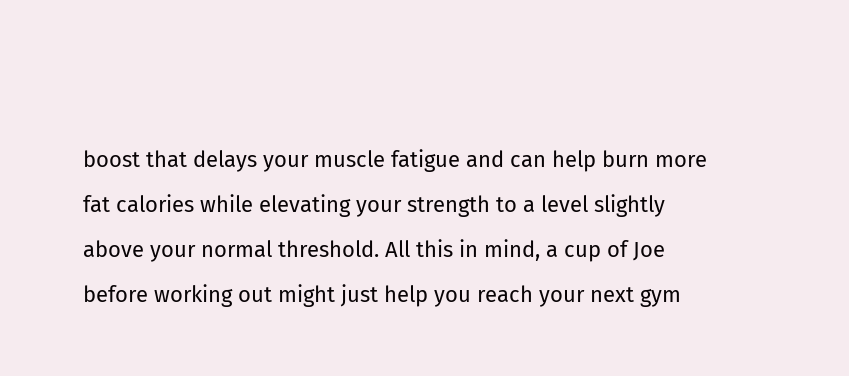boost that delays your muscle fatigue and can help burn more fat calories while elevating your strength to a level slightly above your normal threshold. All this in mind, a cup of Joe before working out might just help you reach your next gym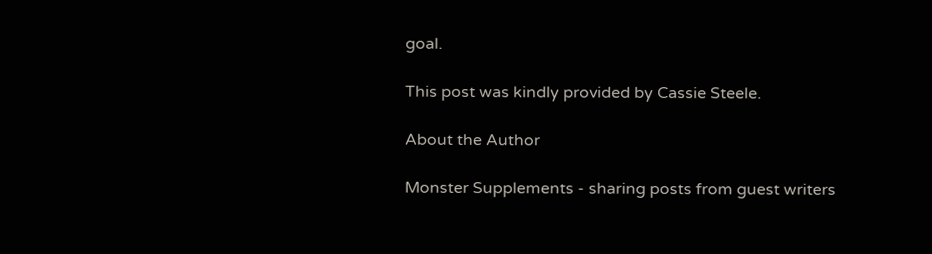goal.

This post was kindly provided by Cassie Steele.

About the Author

Monster Supplements - sharing posts from guest writers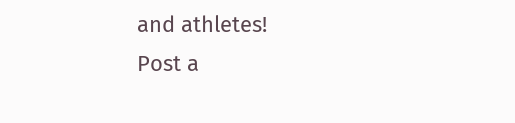and athletes!
Post a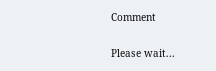Comment

Please wait...